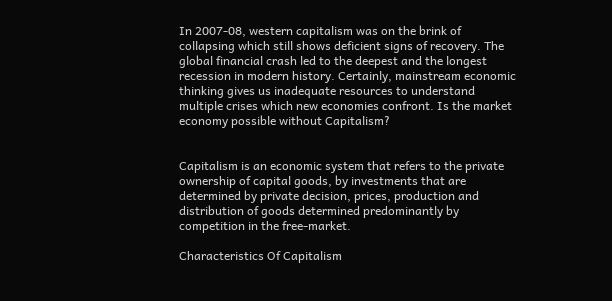In 2007-08, western capitalism was on the brink of collapsing which still shows deficient signs of recovery. The global financial crash led to the deepest and the longest recession in modern history. Certainly, mainstream economic thinking gives us inadequate resources to understand multiple crises which new economies confront. Is the market economy possible without Capitalism?


Capitalism is an economic system that refers to the private ownership of capital goods, by investments that are determined by private decision, prices, production and distribution of goods determined predominantly by competition in the free-market.

Characteristics Of Capitalism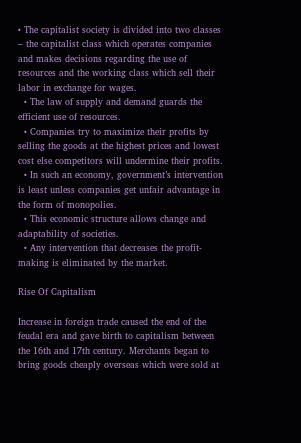• The capitalist society is divided into two classes – the capitalist class which operates companies and makes decisions regarding the use of resources and the working class which sell their labor in exchange for wages.
  • The law of supply and demand guards the efficient use of resources.
  • Companies try to maximize their profits by selling the goods at the highest prices and lowest cost else competitors will undermine their profits.
  • In such an economy, government’s intervention is least unless companies get unfair advantage in the form of monopolies.
  • This economic structure allows change and adaptability of societies.
  • Any intervention that decreases the profit-making is eliminated by the market.

Rise Of Capitalism

Increase in foreign trade caused the end of the feudal era and gave birth to capitalism between the 16th and 17th century. Merchants began to bring goods cheaply overseas which were sold at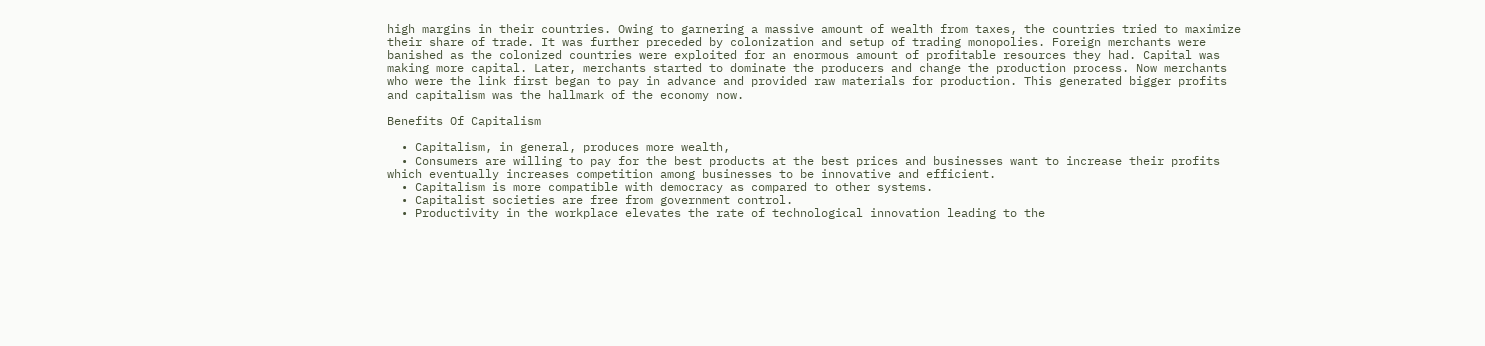high margins in their countries. Owing to garnering a massive amount of wealth from taxes, the countries tried to maximize their share of trade. It was further preceded by colonization and setup of trading monopolies. Foreign merchants were banished as the colonized countries were exploited for an enormous amount of profitable resources they had. Capital was making more capital. Later, merchants started to dominate the producers and change the production process. Now merchants who were the link first began to pay in advance and provided raw materials for production. This generated bigger profits and capitalism was the hallmark of the economy now.

Benefits Of Capitalism

  • Capitalism, in general, produces more wealth,
  • Consumers are willing to pay for the best products at the best prices and businesses want to increase their profits which eventually increases competition among businesses to be innovative and efficient.
  • Capitalism is more compatible with democracy as compared to other systems.
  • Capitalist societies are free from government control.
  • Productivity in the workplace elevates the rate of technological innovation leading to the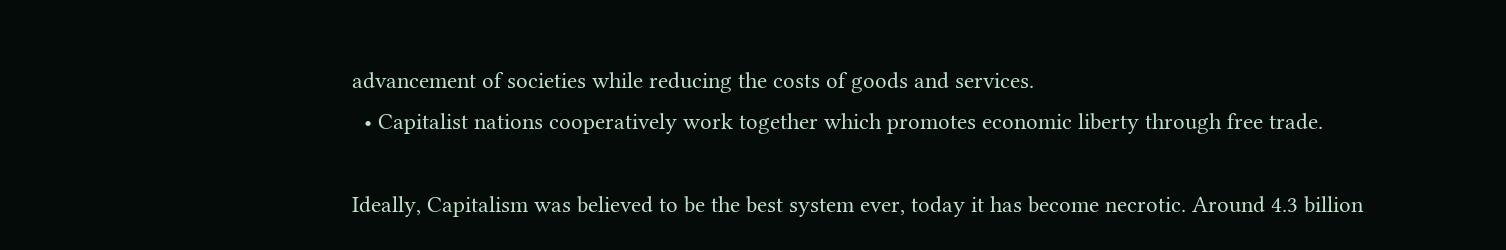advancement of societies while reducing the costs of goods and services.
  • Capitalist nations cooperatively work together which promotes economic liberty through free trade.

Ideally, Capitalism was believed to be the best system ever, today it has become necrotic. Around 4.3 billion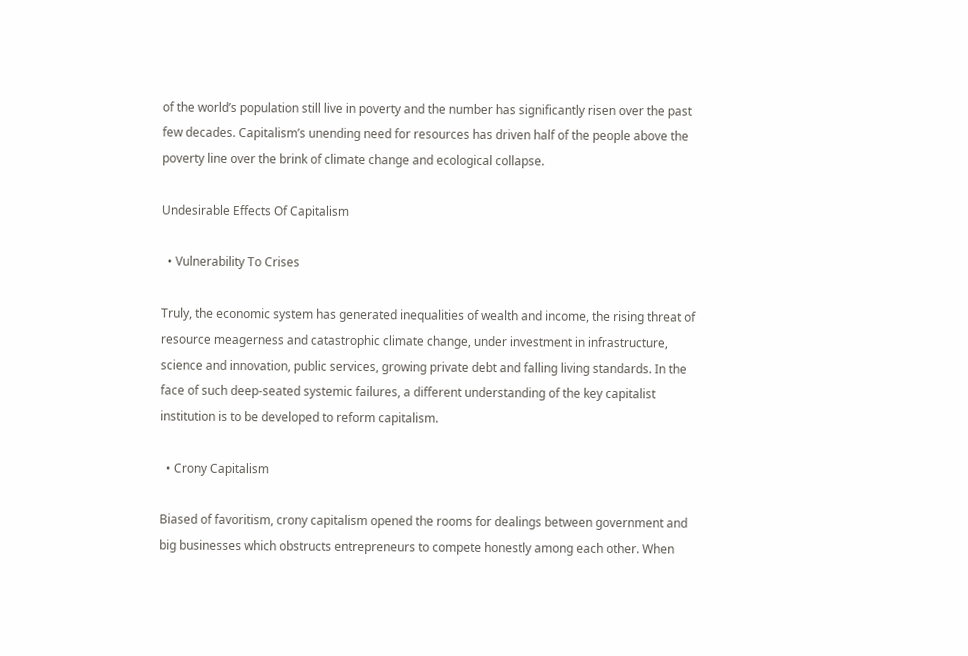of the world’s population still live in poverty and the number has significantly risen over the past few decades. Capitalism’s unending need for resources has driven half of the people above the poverty line over the brink of climate change and ecological collapse.

Undesirable Effects Of Capitalism

  • Vulnerability To Crises

Truly, the economic system has generated inequalities of wealth and income, the rising threat of resource meagerness and catastrophic climate change, under investment in infrastructure, science and innovation, public services, growing private debt and falling living standards. In the face of such deep-seated systemic failures, a different understanding of the key capitalist institution is to be developed to reform capitalism.

  • Crony Capitalism

Biased of favoritism, crony capitalism opened the rooms for dealings between government and big businesses which obstructs entrepreneurs to compete honestly among each other. When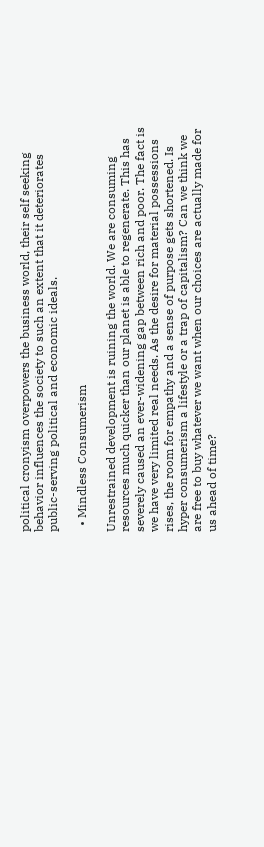political cronyism overpowers the business world, their self seeking behavior influences the society to such an extent that it deteriorates public-serving political and economic ideals.

  • Mindless Consumerism

Unrestrained development is ruining the world. We are consuming resources much quicker than our planet is able to regenerate. This has severely caused an ever-widening gap between rich and poor. The fact is we have very limited real needs. As the desire for material possessions rises, the room for empathy and a sense of purpose gets shortened. Is hyper consumerism a lifestyle or a trap of capitalism? Can we think we are free to buy whatever we want when our choices are actually made for us ahead of time?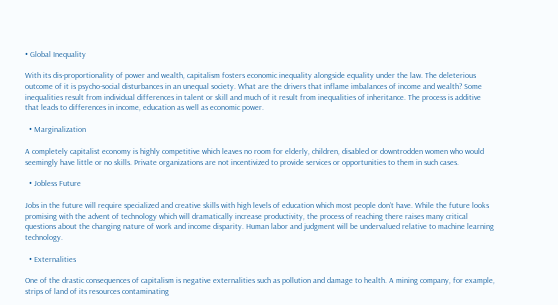• Global Inequality

With its dis-proportionality of power and wealth, capitalism fosters economic inequality alongside equality under the law. The deleterious outcome of it is psycho-social disturbances in an unequal society. What are the drivers that inflame imbalances of income and wealth? Some inequalities result from individual differences in talent or skill and much of it result from inequalities of inheritance. The process is additive that leads to differences in income, education as well as economic power.

  • Marginalization

A completely capitalist economy is highly competitive which leaves no room for elderly, children, disabled or downtrodden women who would seemingly have little or no skills. Private organizations are not incentivized to provide services or opportunities to them in such cases.

  • Jobless Future

Jobs in the future will require specialized and creative skills with high levels of education which most people don’t have. While the future looks promising with the advent of technology which will dramatically increase productivity, the process of reaching there raises many critical questions about the changing nature of work and income disparity. Human labor and judgment will be undervalued relative to machine learning technology.

  • Externalities

One of the drastic consequences of capitalism is negative externalities such as pollution and damage to health. A mining company, for example, strips of land of its resources contaminating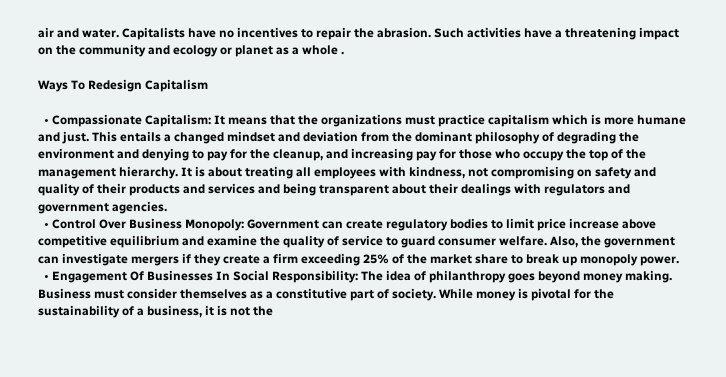air and water. Capitalists have no incentives to repair the abrasion. Such activities have a threatening impact on the community and ecology or planet as a whole .

Ways To Redesign Capitalism

  • Compassionate Capitalism: It means that the organizations must practice capitalism which is more humane and just. This entails a changed mindset and deviation from the dominant philosophy of degrading the environment and denying to pay for the cleanup, and increasing pay for those who occupy the top of the management hierarchy. It is about treating all employees with kindness, not compromising on safety and quality of their products and services and being transparent about their dealings with regulators and government agencies.
  • Control Over Business Monopoly: Government can create regulatory bodies to limit price increase above competitive equilibrium and examine the quality of service to guard consumer welfare. Also, the government can investigate mergers if they create a firm exceeding 25% of the market share to break up monopoly power.
  • Engagement Of Businesses In Social Responsibility: The idea of philanthropy goes beyond money making. Business must consider themselves as a constitutive part of society. While money is pivotal for the sustainability of a business, it is not the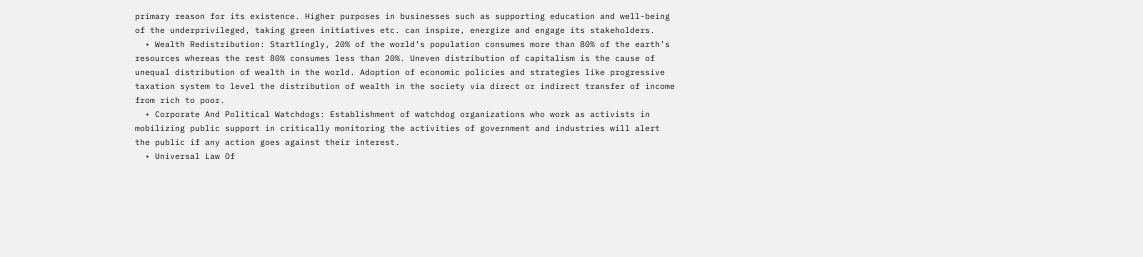primary reason for its existence. Higher purposes in businesses such as supporting education and well-being of the underprivileged, taking green initiatives etc. can inspire, energize and engage its stakeholders.
  • Wealth Redistribution: Startlingly, 20% of the world’s population consumes more than 80% of the earth’s resources whereas the rest 80% consumes less than 20%. Uneven distribution of capitalism is the cause of unequal distribution of wealth in the world. Adoption of economic policies and strategies like progressive taxation system to level the distribution of wealth in the society via direct or indirect transfer of income from rich to poor.
  • Corporate And Political Watchdogs: Establishment of watchdog organizations who work as activists in mobilizing public support in critically monitoring the activities of government and industries will alert the public if any action goes against their interest.
  • Universal Law Of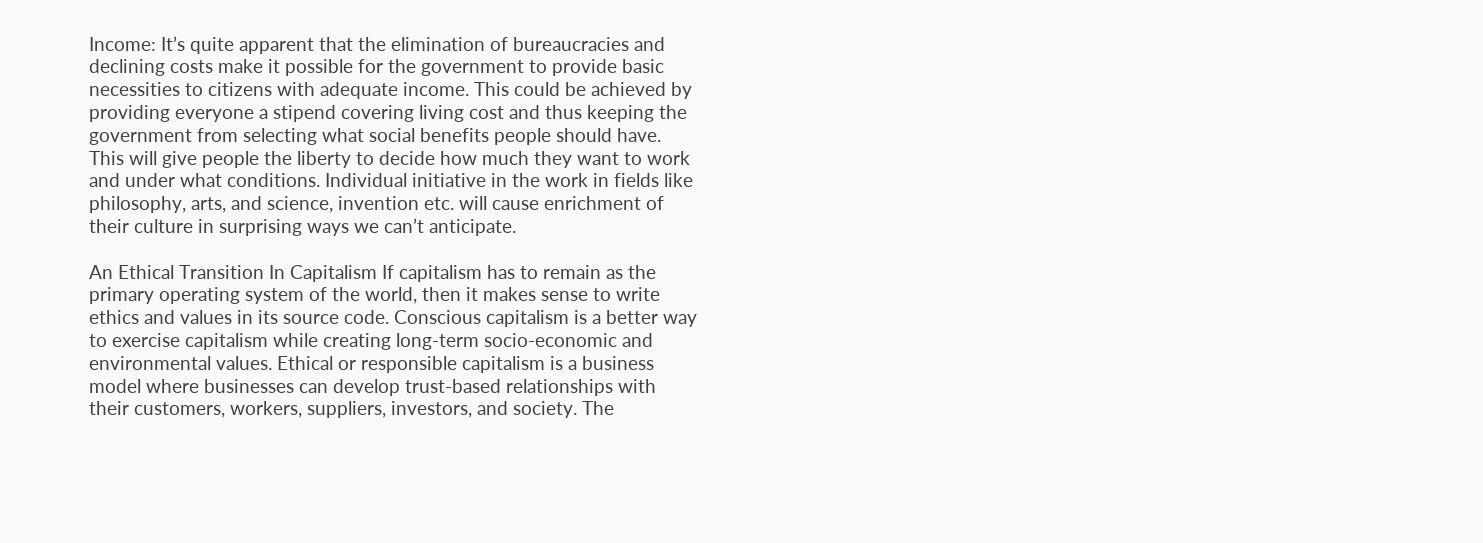Income: It’s quite apparent that the elimination of bureaucracies and declining costs make it possible for the government to provide basic necessities to citizens with adequate income. This could be achieved by providing everyone a stipend covering living cost and thus keeping the government from selecting what social benefits people should have. This will give people the liberty to decide how much they want to work and under what conditions. Individual initiative in the work in fields like philosophy, arts, and science, invention etc. will cause enrichment of their culture in surprising ways we can’t anticipate.

An Ethical Transition In Capitalism If capitalism has to remain as the primary operating system of the world, then it makes sense to write ethics and values in its source code. Conscious capitalism is a better way to exercise capitalism while creating long-term socio-economic and environmental values. Ethical or responsible capitalism is a business model where businesses can develop trust-based relationships with their customers, workers, suppliers, investors, and society. The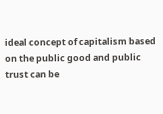ideal concept of capitalism based on the public good and public trust can be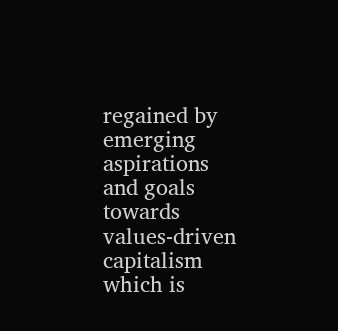regained by emerging aspirations and goals towards values-driven capitalism which is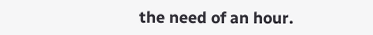the need of an hour.